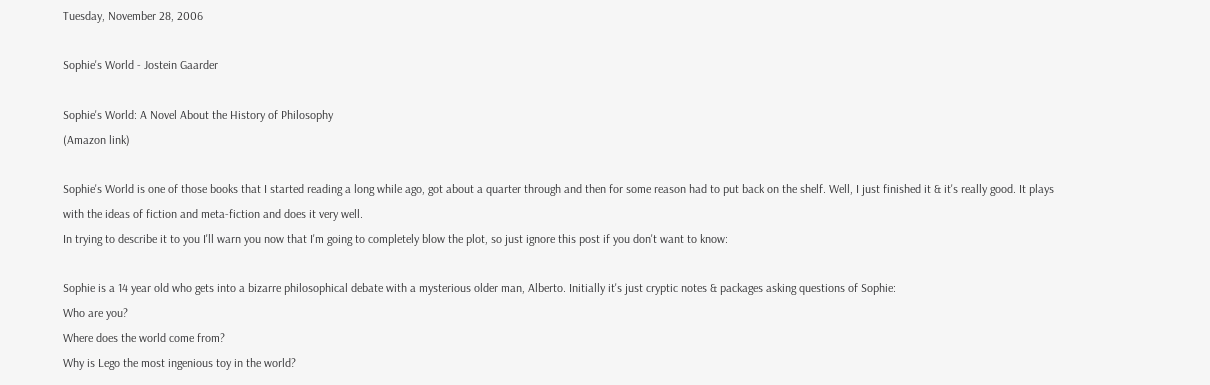Tuesday, November 28, 2006

Sophie's World - Jostein Gaarder

Sophie's World: A Novel About the History of Philosophy
(Amazon link)

Sophie's World is one of those books that I started reading a long while ago, got about a quarter through and then for some reason had to put back on the shelf. Well, I just finished it & it's really good. It plays with the ideas of fiction and meta-fiction and does it very well.
In trying to describe it to you I'll warn you now that I'm going to completely blow the plot, so just ignore this post if you don't want to know:

Sophie is a 14 year old who gets into a bizarre philosophical debate with a mysterious older man, Alberto. Initially it's just cryptic notes & packages asking questions of Sophie:
Who are you?
Where does the world come from?
Why is Lego the most ingenious toy in the world?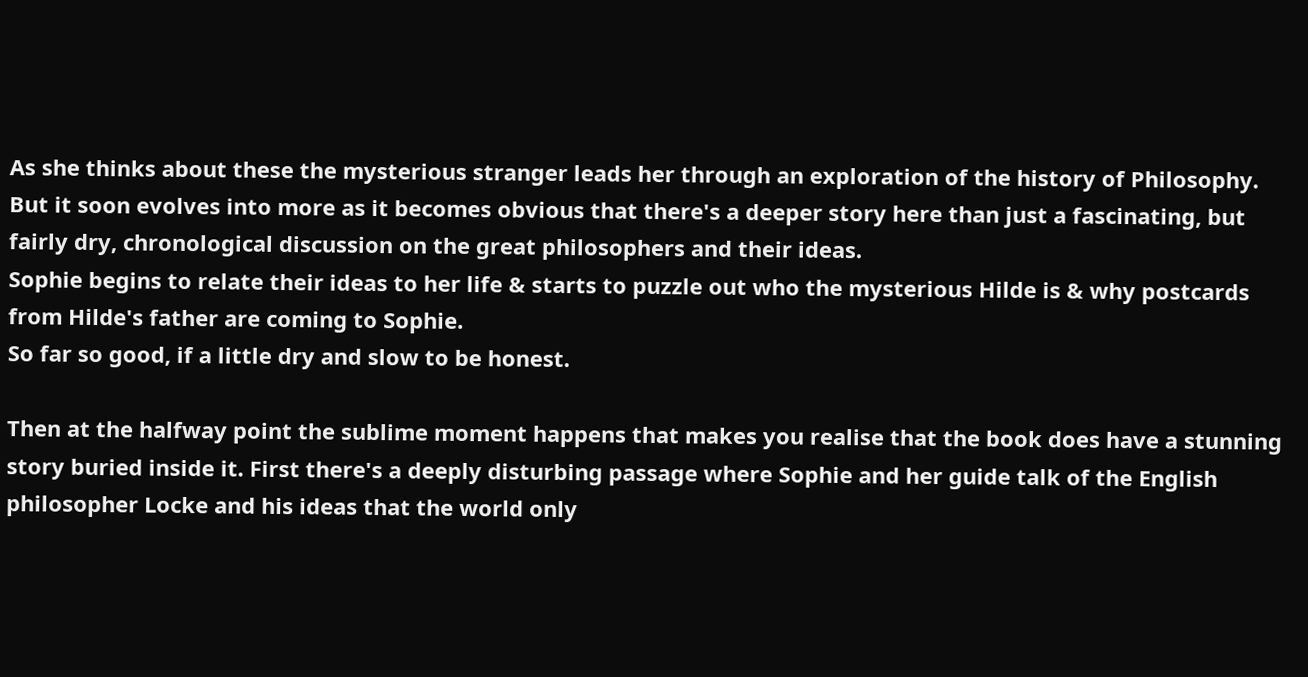As she thinks about these the mysterious stranger leads her through an exploration of the history of Philosophy. But it soon evolves into more as it becomes obvious that there's a deeper story here than just a fascinating, but fairly dry, chronological discussion on the great philosophers and their ideas.
Sophie begins to relate their ideas to her life & starts to puzzle out who the mysterious Hilde is & why postcards from Hilde's father are coming to Sophie.
So far so good, if a little dry and slow to be honest.

Then at the halfway point the sublime moment happens that makes you realise that the book does have a stunning story buried inside it. First there's a deeply disturbing passage where Sophie and her guide talk of the English philosopher Locke and his ideas that the world only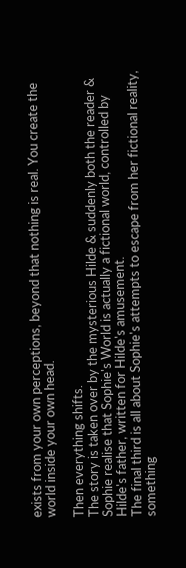exists from your own perceptions, beyond that nothing is real. You create the world inside your own head.

Then everything shifts.
The story is taken over by the mysterious Hilde & suddenly both the reader & Sophie realise that Sophie's World is actually a fictional world, controlled by Hilde's father, written for Hilde's amusement.
The final third is all about Sophie's attempts to escape from her fictional reality, something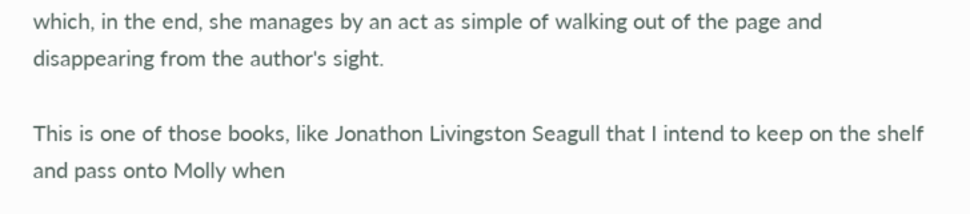which, in the end, she manages by an act as simple of walking out of the page and disappearing from the author's sight.

This is one of those books, like Jonathon Livingston Seagull that I intend to keep on the shelf and pass onto Molly when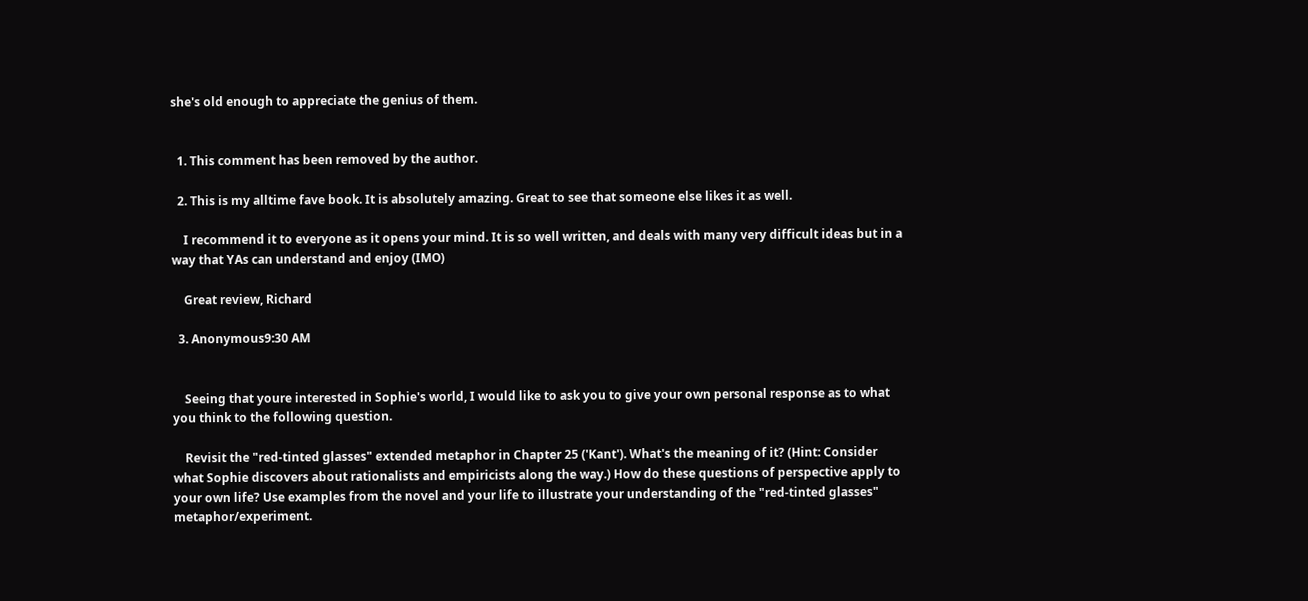she's old enough to appreciate the genius of them.


  1. This comment has been removed by the author.

  2. This is my alltime fave book. It is absolutely amazing. Great to see that someone else likes it as well.

    I recommend it to everyone as it opens your mind. It is so well written, and deals with many very difficult ideas but in a way that YAs can understand and enjoy (IMO)

    Great review, Richard

  3. Anonymous9:30 AM


    Seeing that youre interested in Sophie's world, I would like to ask you to give your own personal response as to what you think to the following question.

    Revisit the "red-tinted glasses" extended metaphor in Chapter 25 ('Kant'). What's the meaning of it? (Hint: Consider what Sophie discovers about rationalists and empiricists along the way.) How do these questions of perspective apply to your own life? Use examples from the novel and your life to illustrate your understanding of the "red-tinted glasses" metaphor/experiment.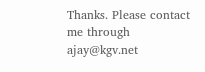Thanks. Please contact me through ajay@kgv.net